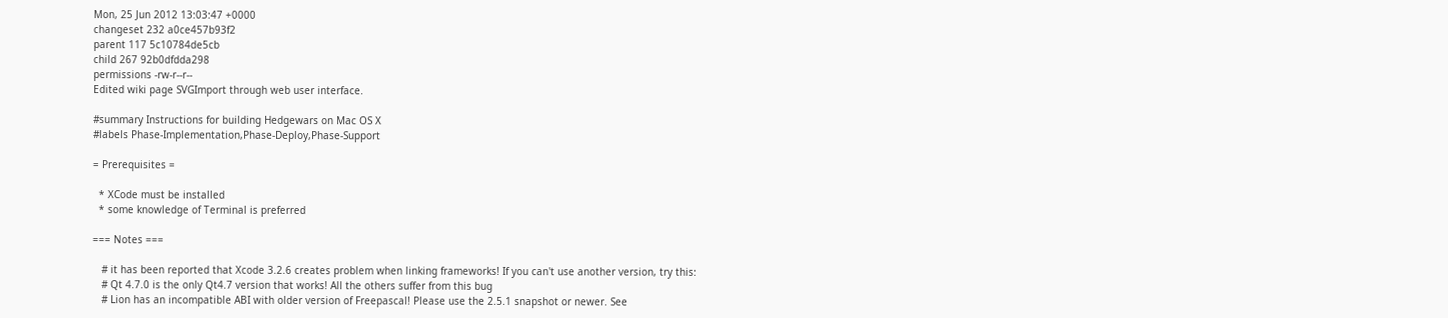Mon, 25 Jun 2012 13:03:47 +0000
changeset 232 a0ce457b93f2
parent 117 5c10784de5cb
child 267 92b0dfdda298
permissions -rw-r--r--
Edited wiki page SVGImport through web user interface.

#summary Instructions for building Hedgewars on Mac OS X
#labels Phase-Implementation,Phase-Deploy,Phase-Support

= Prerequisites =

  * XCode must be installed
  * some knowledge of Terminal is preferred

=== Notes ===

   # it has been reported that Xcode 3.2.6 creates problem when linking frameworks! If you can't use another version, try this:
   # Qt 4.7.0 is the only Qt4.7 version that works! All the others suffer from this bug
   # Lion has an incompatible ABI with older version of Freepascal! Please use the 2.5.1 snapshot or newer. See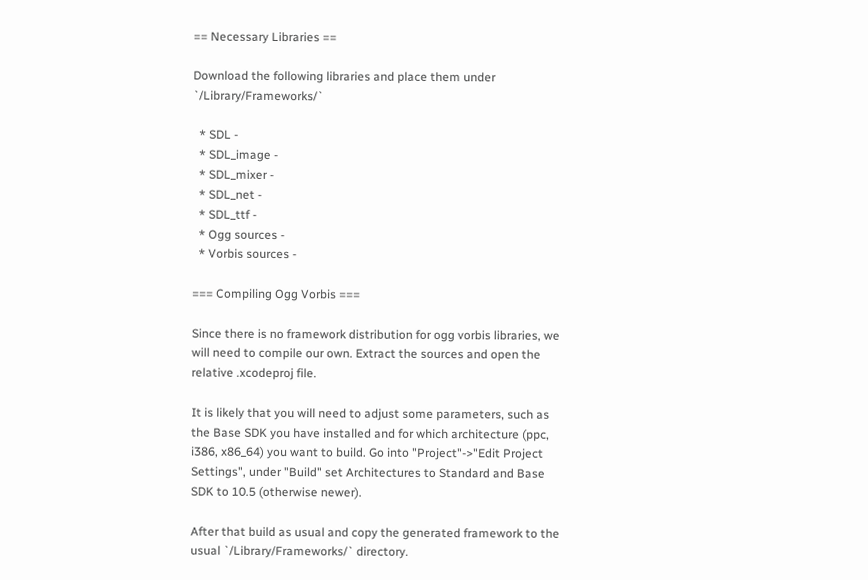== Necessary Libraries ==

Download the following libraries and place them under `/Library/Frameworks/`

  * SDL -
  * SDL_image -
  * SDL_mixer -
  * SDL_net -
  * SDL_ttf -
  * Ogg sources -
  * Vorbis sources -

=== Compiling Ogg Vorbis ===

Since there is no framework distribution for ogg vorbis libraries, we will need to compile our own. Extract the sources and open the relative .xcodeproj file.

It is likely that you will need to adjust some parameters, such as the Base SDK you have installed and for which architecture (ppc, i386, x86_64) you want to build. Go into "Project"->"Edit Project Settings", under "Build" set Architectures to Standard and Base SDK to 10.5 (otherwise newer).

After that build as usual and copy the generated framework to the usual `/Library/Frameworks/` directory.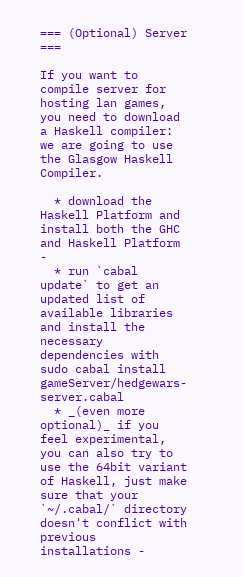=== (Optional) Server ===

If you want to compile server for hosting lan games, you need to download a Haskell compiler: we are going to use the Glasgow Haskell Compiler.

  * download the Haskell Platform and install both the GHC and Haskell Platform -
  * run `cabal update` to get an updated list of available libraries and install the necessary dependencies with
sudo cabal install gameServer/hedgewars-server.cabal
  * _(even more optional)_ if you feel experimental, you can also try to use the 64bit variant of Haskell, just make sure that your `~/.cabal/` directory doesn't conflict with previous installations -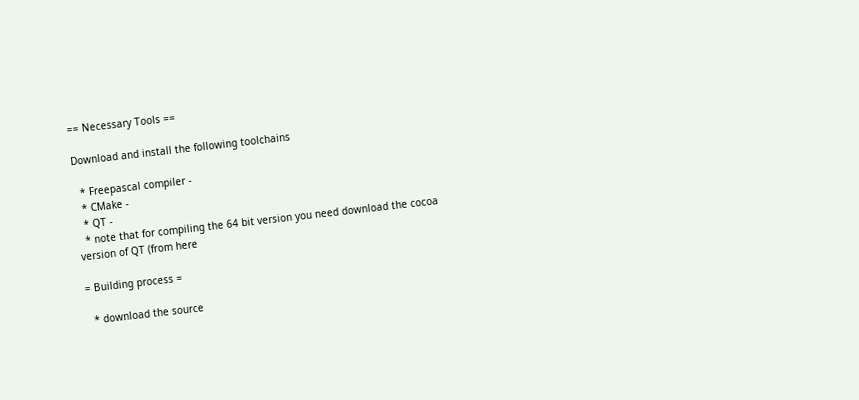== Necessary Tools ==

Download and install the following toolchains

  * Freepascal compiler -
  * CMake -
  * QT -
  * note that for compiling the 64 bit version you need download the cocoa version of QT (from here

= Building process =

  * download the source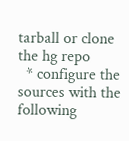tarball or clone the hg repo
  * configure the sources with the following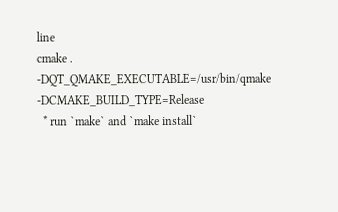line
cmake . -DQT_QMAKE_EXECUTABLE=/usr/bin/qmake -DCMAKE_BUILD_TYPE=Release
  * run `make` and `make install`